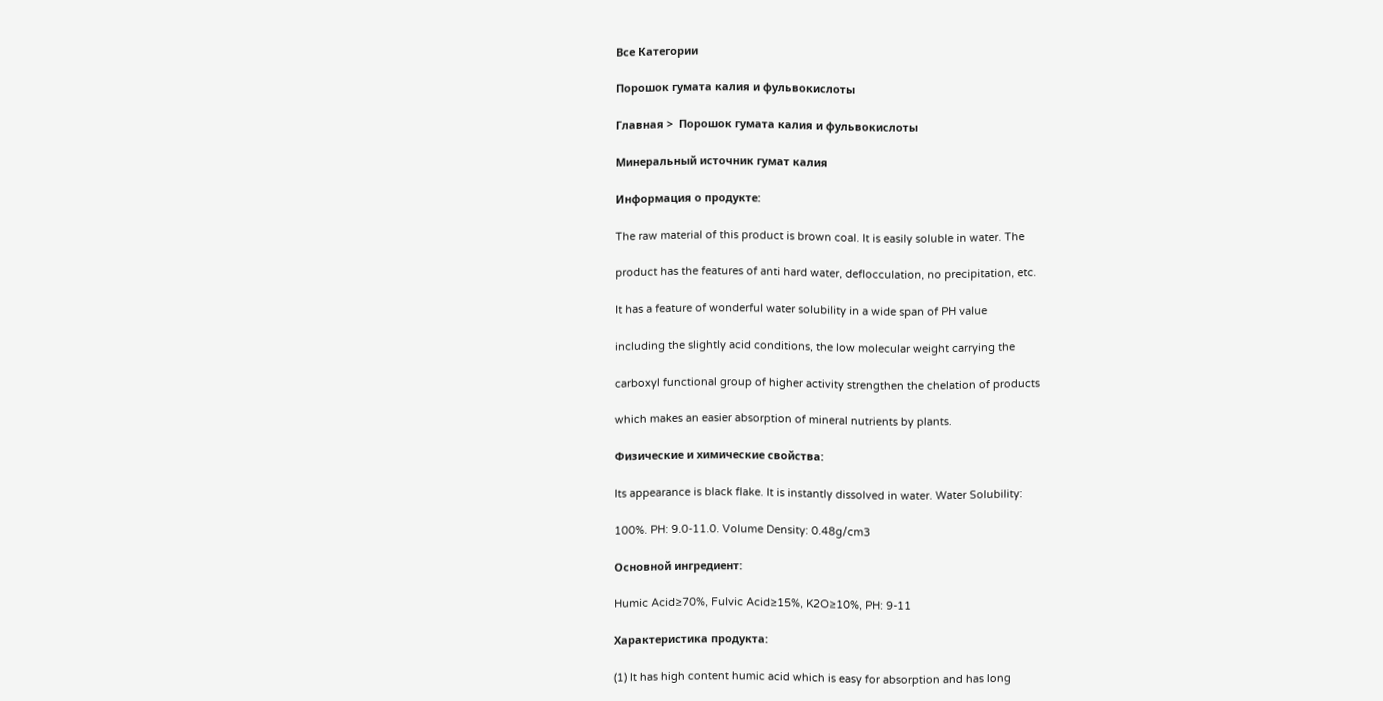Все Категории

Порошок гумата калия и фульвокислоты

Главная >  Порошок гумата калия и фульвокислоты

Минеральный источник гумат калия

Информация о продукте:

The raw material of this product is brown coal. It is easily soluble in water. The

product has the features of anti hard water, deflocculation, no precipitation, etc.

It has a feature of wonderful water solubility in a wide span of PH value

including the slightly acid conditions, the low molecular weight carrying the

carboxyl functional group of higher activity strengthen the chelation of products

which makes an easier absorption of mineral nutrients by plants.

Физические и химические свойства:

Its appearance is black flake. It is instantly dissolved in water. Water Solubility:

100%. PH: 9.0-11.0. Volume Density: 0.48g/cm3

Основной ингредиент:

Humic Acid≥70%, Fulvic Acid≥15%, K2O≥10%, PH: 9-11

Характеристика продукта:

(1) It has high content humic acid which is easy for absorption and has long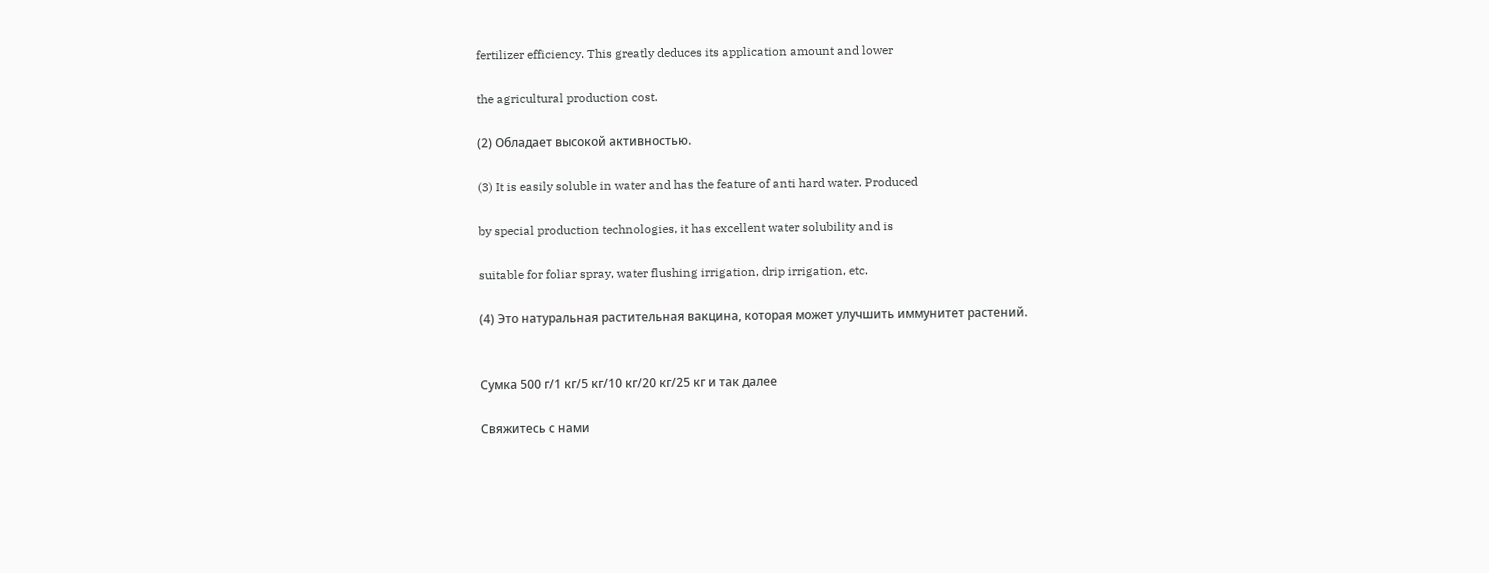fertilizer efficiency. This greatly deduces its application amount and lower

the agricultural production cost.

(2) Обладает высокой активностью.

(3) It is easily soluble in water and has the feature of anti hard water. Produced

by special production technologies, it has excellent water solubility and is

suitable for foliar spray, water flushing irrigation, drip irrigation, etc.

(4) Это натуральная растительная вакцина, которая может улучшить иммунитет растений.


Сумка 500 г/1 кг/5 кг/10 кг/20 кг/25 кг и так далее

Свяжитесь с нами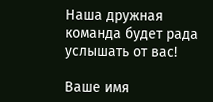Наша дружная команда будет рада услышать от вас!

Ваше имя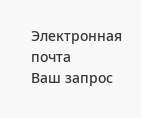Электронная почта
Ваш запрос